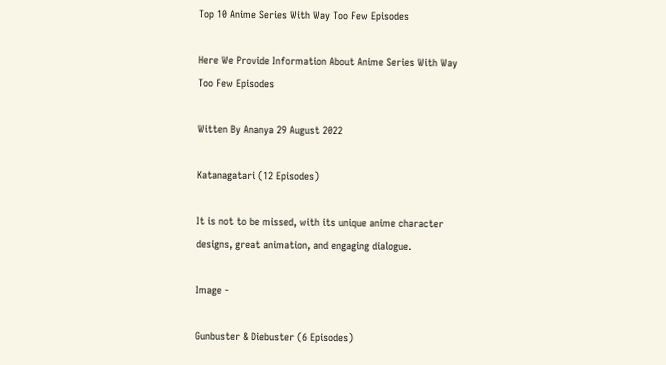Top 10 Anime Series With Way Too Few Episodes

Here We Provide Information About Anime Series With Way Too Few Episodes

Witten By Ananya 29 August 2022

Katanagatari (12 Episodes)

It is not to be missed, with its unique anime character designs, great animation, and engaging dialogue.

Image -

Gunbuster & Diebuster (6 Episodes)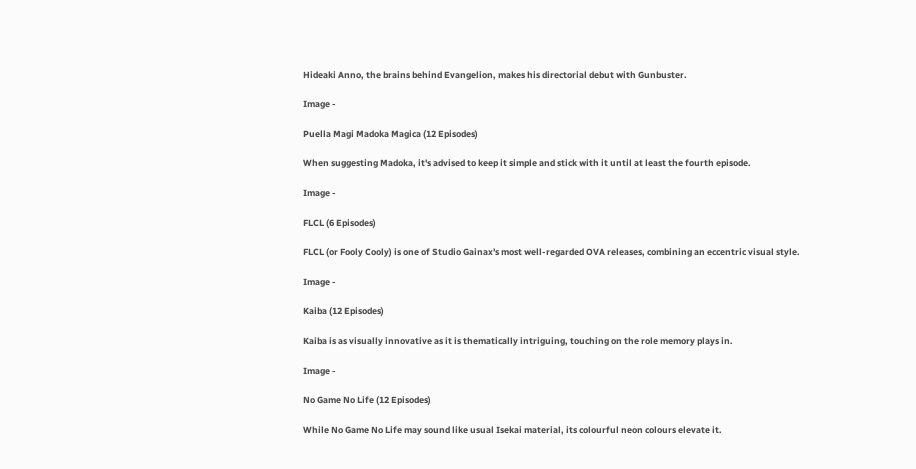Hideaki Anno, the brains behind Evangelion, makes his directorial debut with Gunbuster.

Image -

Puella Magi Madoka Magica (12 Episodes)

When suggesting Madoka, it's advised to keep it simple and stick with it until at least the fourth episode.

Image -

FLCL (6 Episodes)

FLCL (or Fooly Cooly) is one of Studio Gainax's most well-regarded OVA releases, combining an eccentric visual style.

Image -

Kaiba (12 Episodes)

Kaiba is as visually innovative as it is thematically intriguing, touching on the role memory plays in.

Image -

No Game No Life (12 Episodes)

While No Game No Life may sound like usual Isekai material, its colourful neon colours elevate it.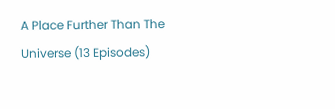A Place Further Than The Universe (13 Episodes)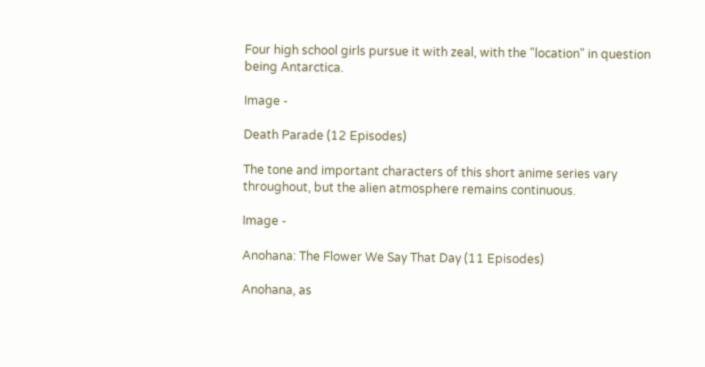Four high school girls pursue it with zeal, with the "location" in question being Antarctica.

Image -

Death Parade (12 Episodes)

The tone and important characters of this short anime series vary throughout, but the alien atmosphere remains continuous.

Image -

Anohana: The Flower We Say That Day (11 Episodes)

Anohana, as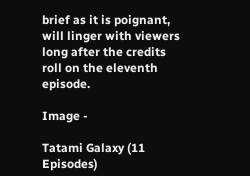brief as it is poignant, will linger with viewers long after the credits roll on the eleventh episode.

Image -

Tatami Galaxy (11 Episodes)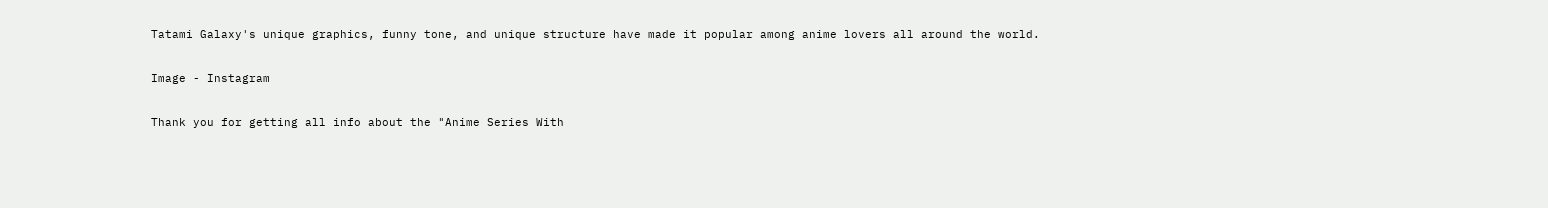Tatami Galaxy's unique graphics, funny tone, and unique structure have made it popular among anime lovers all around the world.

Image - Instagram

Thank you for getting all info about the "Anime Series With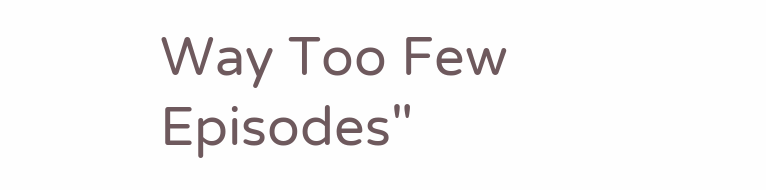Way Too Few Episodes"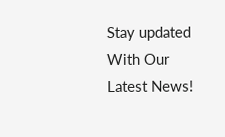Stay updated With Our Latest News!